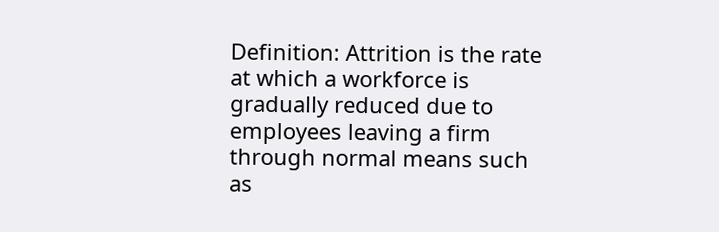Definition: Attrition is the rate at which a workforce is gradually reduced due to employees leaving a firm through normal means such as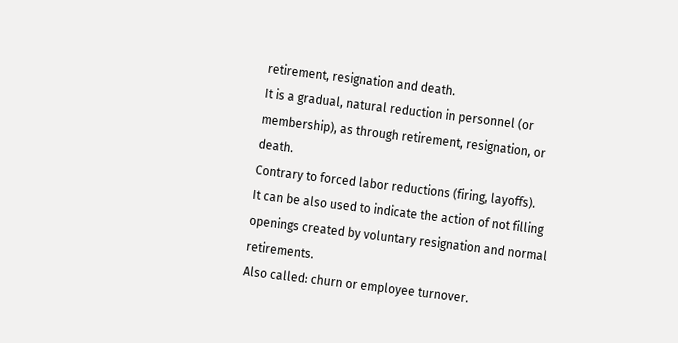retirement, resignation and death.
It is a gradual, natural reduction in personnel (or membership), as through retirement, resignation, or death.
Contrary to forced labor reductions (firing, layoffs).
It can be also used to indicate the action of not filling openings created by voluntary resignation and normal retirements.
Also called: churn or employee turnover.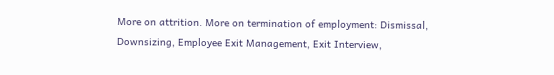More on attrition. More on termination of employment: Dismissal, Downsizing, Employee Exit Management, Exit Interview,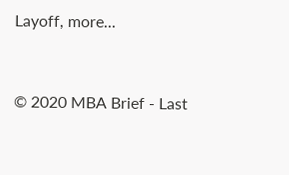Layoff, more...


© 2020 MBA Brief - Last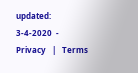updated: 3-4-2020  -  Privacy   |   Terms